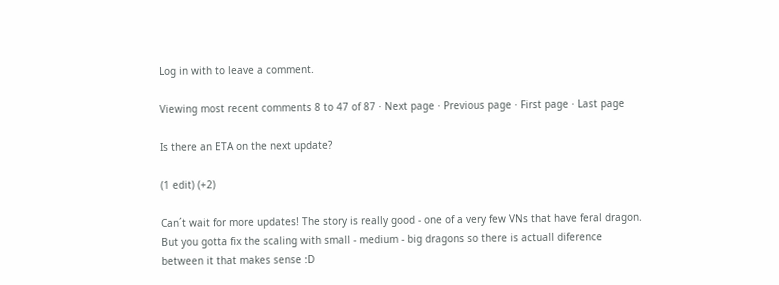Log in with to leave a comment.

Viewing most recent comments 8 to 47 of 87 · Next page · Previous page · First page · Last page

Is there an ETA on the next update?

(1 edit) (+2)

Can´t wait for more updates! The story is really good - one of a very few VNs that have feral dragon. But you gotta fix the scaling with small - medium - big dragons so there is actuall diference between it that makes sense :D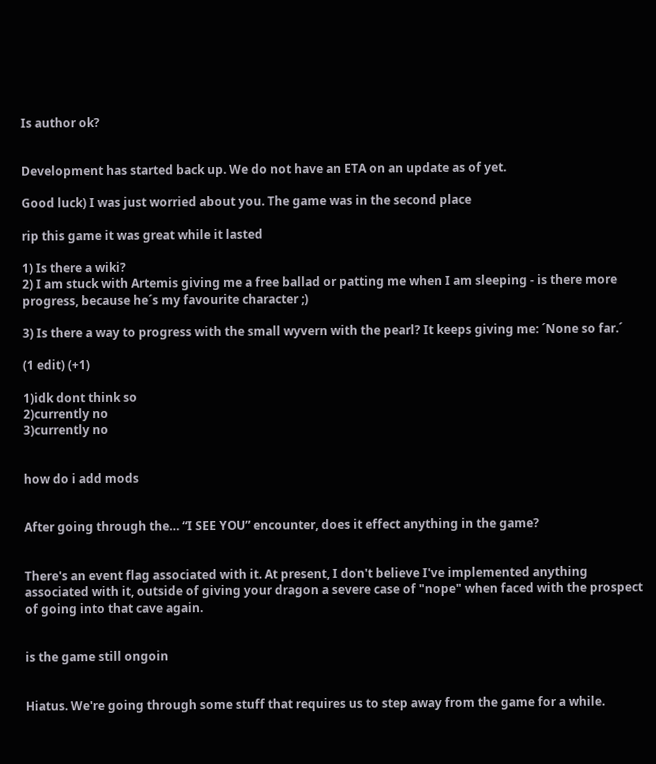Is author ok?


Development has started back up. We do not have an ETA on an update as of yet.

Good luck) I was just worried about you. The game was in the second place

rip this game it was great while it lasted

1) Is there a wiki?
2) I am stuck with Artemis giving me a free ballad or patting me when I am sleeping - is there more progress, because he´s my favourite character ;)

3) Is there a way to progress with the small wyvern with the pearl? It keeps giving me: ´None so far.´

(1 edit) (+1)

1)idk dont think so
2)currently no
3)currently no


how do i add mods


After going through the… “I SEE YOU” encounter, does it effect anything in the game?


There's an event flag associated with it. At present, I don't believe I've implemented anything associated with it, outside of giving your dragon a severe case of "nope" when faced with the prospect of going into that cave again.


is the game still ongoin


Hiatus. We're going through some stuff that requires us to step away from the game for a while.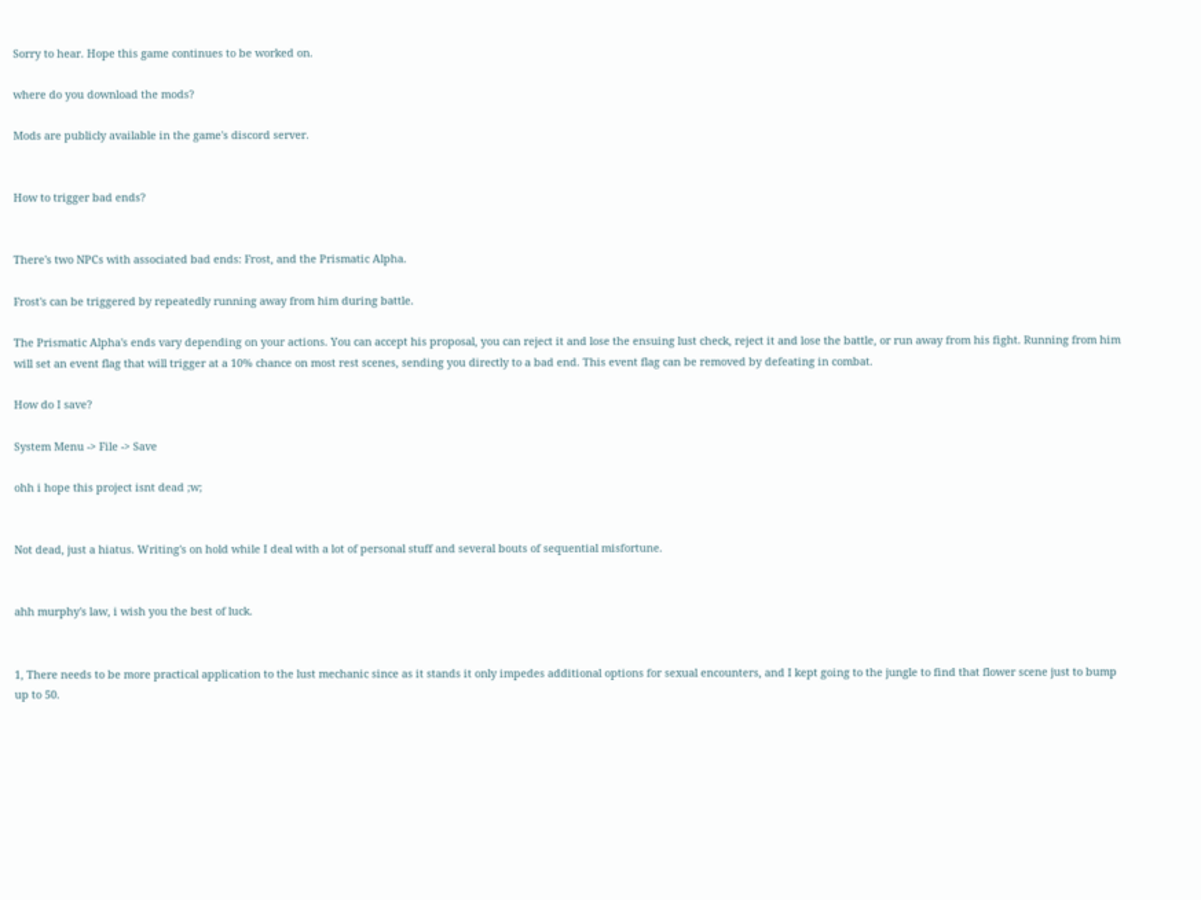Sorry to hear. Hope this game continues to be worked on.

where do you download the mods?

Mods are publicly available in the game's discord server.


How to trigger bad ends?


There's two NPCs with associated bad ends: Frost, and the Prismatic Alpha.

Frost's can be triggered by repeatedly running away from him during battle.

The Prismatic Alpha's ends vary depending on your actions. You can accept his proposal, you can reject it and lose the ensuing lust check, reject it and lose the battle, or run away from his fight. Running from him will set an event flag that will trigger at a 10% chance on most rest scenes, sending you directly to a bad end. This event flag can be removed by defeating in combat.

How do I save?

System Menu -> File -> Save

ohh i hope this project isnt dead ;w;


Not dead, just a hiatus. Writing's on hold while I deal with a lot of personal stuff and several bouts of sequential misfortune.


ahh murphy's law, i wish you the best of luck.


1, There needs to be more practical application to the lust mechanic since as it stands it only impedes additional options for sexual encounters, and I kept going to the jungle to find that flower scene just to bump up to 50.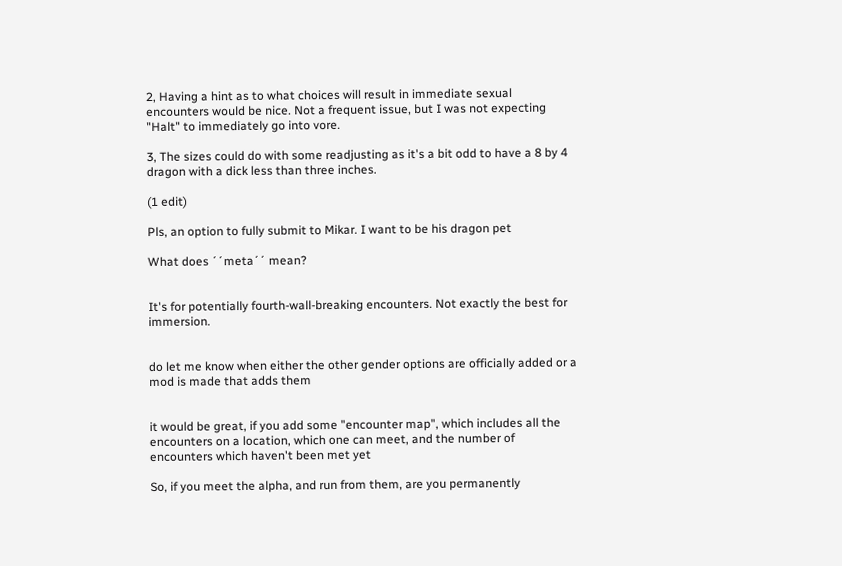2, Having a hint as to what choices will result in immediate sexual encounters would be nice. Not a frequent issue, but I was not expecting "Halt" to immediately go into vore.

3, The sizes could do with some readjusting as it's a bit odd to have a 8 by 4 dragon with a dick less than three inches.

(1 edit)

Pls, an option to fully submit to Mikar. I want to be his dragon pet

What does ´´meta´´ mean?


It's for potentially fourth-wall-breaking encounters. Not exactly the best for immersion.


do let me know when either the other gender options are officially added or a mod is made that adds them


it would be great, if you add some "encounter map", which includes all the encounters on a location, which one can meet, and the number of encounters which haven't been met yet

So, if you meet the alpha, and run from them, are you permanently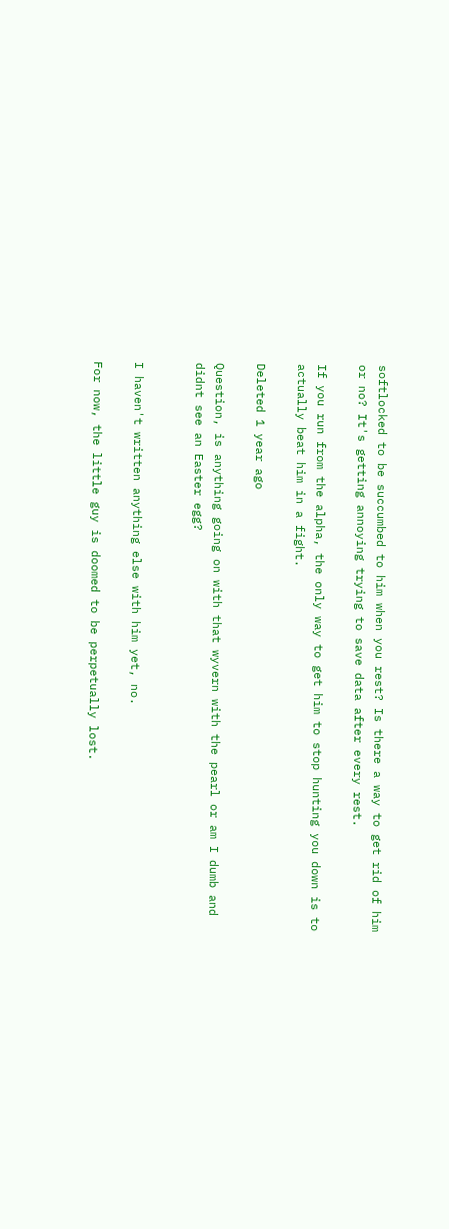softlocked to be succumbed to him when you rest? Is there a way to get rid of him or no? It's getting annoying trying to save data after every rest.

If you run from the alpha, the only way to get him to stop hunting you down is to actually beat him in a fight.

Deleted 1 year ago

Question, is anything going on with that wyvern with the pearl or am I dumb and didnt see an Easter egg?


I haven't written anything else with him yet, no.

For now, the little guy is doomed to be perpetually lost.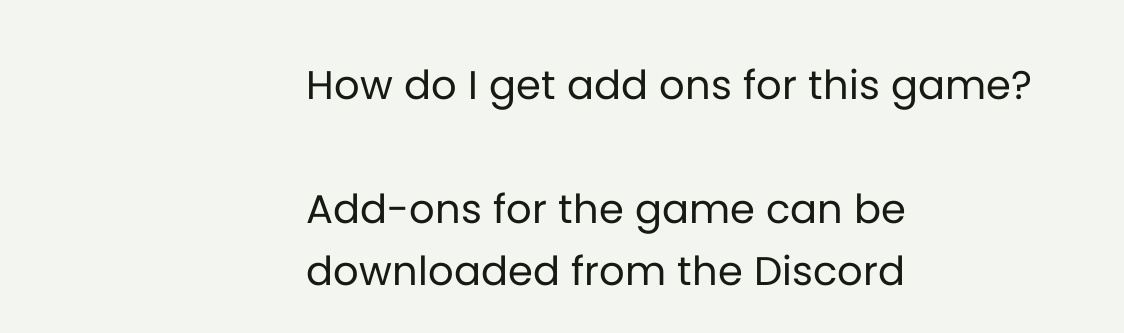How do I get add ons for this game?

Add-ons for the game can be downloaded from the Discord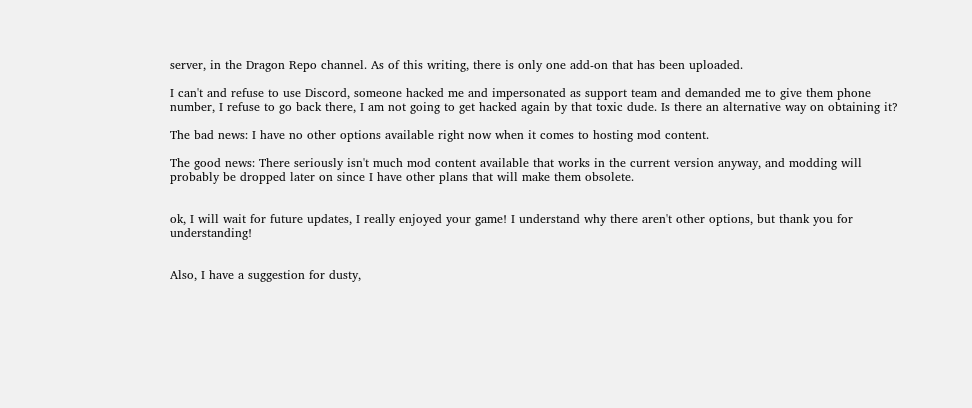server, in the Dragon Repo channel. As of this writing, there is only one add-on that has been uploaded.

I can't and refuse to use Discord, someone hacked me and impersonated as support team and demanded me to give them phone number, I refuse to go back there, I am not going to get hacked again by that toxic dude. Is there an alternative way on obtaining it?

The bad news: I have no other options available right now when it comes to hosting mod content.

The good news: There seriously isn't much mod content available that works in the current version anyway, and modding will probably be dropped later on since I have other plans that will make them obsolete.


ok, I will wait for future updates, I really enjoyed your game! I understand why there aren't other options, but thank you for understanding!


Also, I have a suggestion for dusty,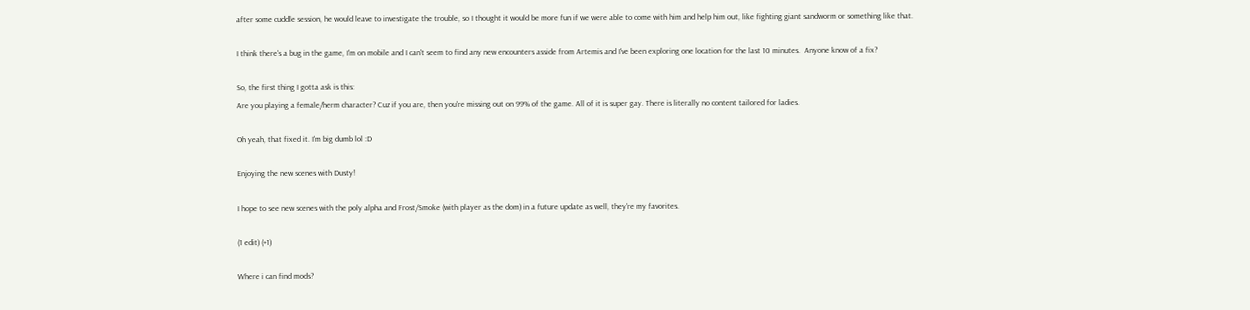after some cuddle session, he would leave to investigate the trouble, so I thought it would be more fun if we were able to come with him and help him out, like fighting giant sandworm or something like that.

I think there's a bug in the game, I'm on mobile and I can't seem to find any new encounters asside from Artemis and I've been exploring one location for the last 10 minutes.  Anyone know of a fix?

So, the first thing I gotta ask is this:
Are you playing a female/herm character? Cuz if you are, then you're missing out on 99% of the game. All of it is super gay. There is literally no content tailored for ladies.

Oh yeah, that fixed it. I'm big dumb lol :D

Enjoying the new scenes with Dusty!

I hope to see new scenes with the poly alpha and Frost/Smoke (with player as the dom) in a future update as well, they're my favorites.

(1 edit) (+1)

Where i can find mods?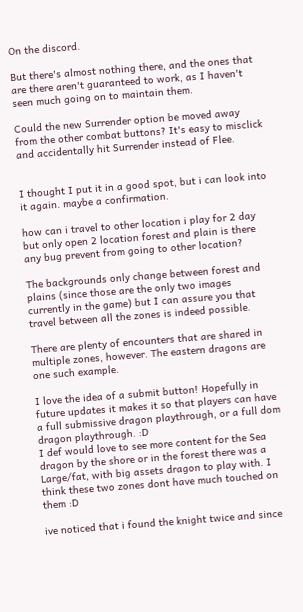On the discord.

But there's almost nothing there, and the ones that are there aren't guaranteed to work, as I haven't seen much going on to maintain them.

Could the new Surrender option be moved away from the other combat buttons? It's easy to misclick and accidentally hit Surrender instead of Flee.


I thought I put it in a good spot, but i can look into it again. maybe a confirmation.

how can i travel to other location i play for 2 day but only open 2 location forest and plain is there any bug prevent from going to other location?

The backgrounds only change between forest and plains (since those are the only two images currently in the game) but I can assure you that travel between all the zones is indeed possible.

There are plenty of encounters that are shared in multiple zones, however. The eastern dragons are one such example.

I love the idea of a submit button! Hopefully in future updates it makes it so that players can have a full submissive dragon playthrough, or a full dom dragon playthrough. :D
I def would love to see more content for the Sea dragon by the shore or in the forest there was a Large/fat, with big assets dragon to play with. I think these two zones dont have much touched on them :D

ive noticed that i found the knight twice and since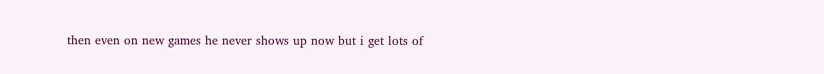then even on new games he never shows up now but i get lots of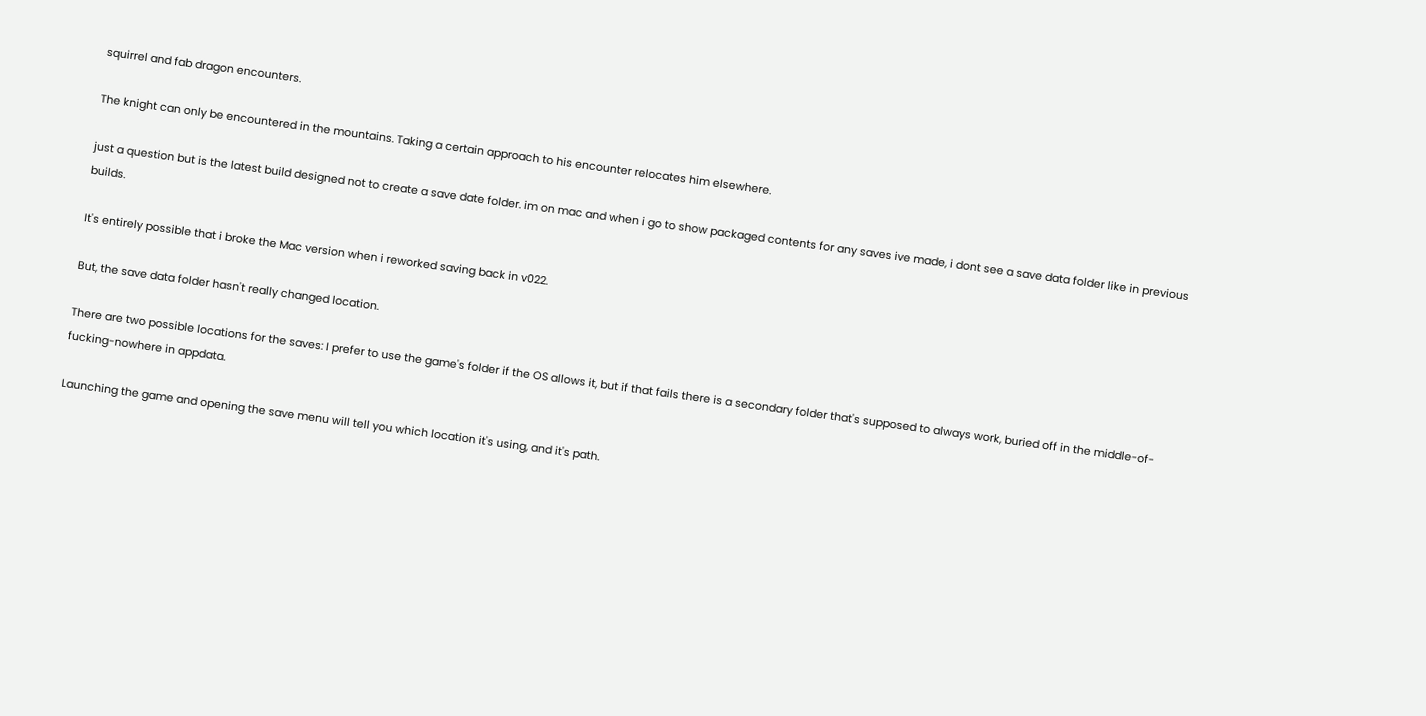squirrel and fab dragon encounters.

The knight can only be encountered in the mountains. Taking a certain approach to his encounter relocates him elsewhere.

just a question but is the latest build designed not to create a save date folder. im on mac and when i go to show packaged contents for any saves ive made, i dont see a save data folder like in previous builds.

It's entirely possible that i broke the Mac version when i reworked saving back in v022.

But, the save data folder hasn't really changed location.

There are two possible locations for the saves: I prefer to use the game's folder if the OS allows it, but if that fails there is a secondary folder that's supposed to always work, buried off in the middle-of-fucking-nowhere in appdata.

Launching the game and opening the save menu will tell you which location it's using, and it's path.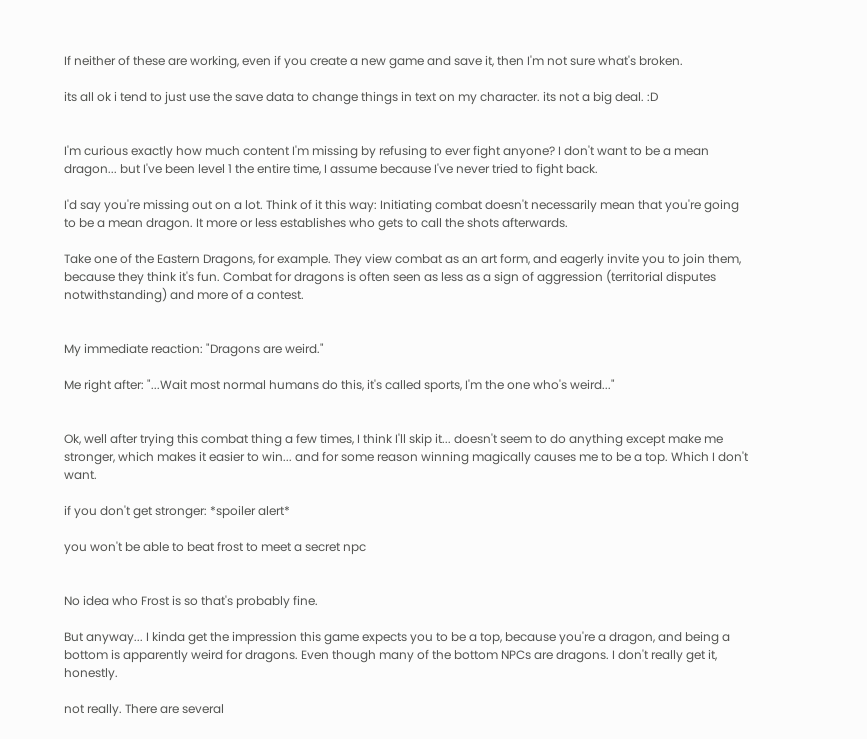If neither of these are working, even if you create a new game and save it, then I'm not sure what's broken.

its all ok i tend to just use the save data to change things in text on my character. its not a big deal. :D


I'm curious exactly how much content I'm missing by refusing to ever fight anyone? I don't want to be a mean dragon... but I've been level 1 the entire time, I assume because I've never tried to fight back.

I'd say you're missing out on a lot. Think of it this way: Initiating combat doesn't necessarily mean that you're going to be a mean dragon. It more or less establishes who gets to call the shots afterwards.

Take one of the Eastern Dragons, for example. They view combat as an art form, and eagerly invite you to join them, because they think it's fun. Combat for dragons is often seen as less as a sign of aggression (territorial disputes notwithstanding) and more of a contest.


My immediate reaction: "Dragons are weird."

Me right after: "...Wait most normal humans do this, it's called sports, I'm the one who's weird..."


Ok, well after trying this combat thing a few times, I think I'll skip it... doesn't seem to do anything except make me stronger, which makes it easier to win... and for some reason winning magically causes me to be a top. Which I don't want.

if you don't get stronger: *spoiler alert*

you won't be able to beat frost to meet a secret npc


No idea who Frost is so that's probably fine.

But anyway... I kinda get the impression this game expects you to be a top, because you're a dragon, and being a bottom is apparently weird for dragons. Even though many of the bottom NPCs are dragons. I don't really get it, honestly.

not really. There are several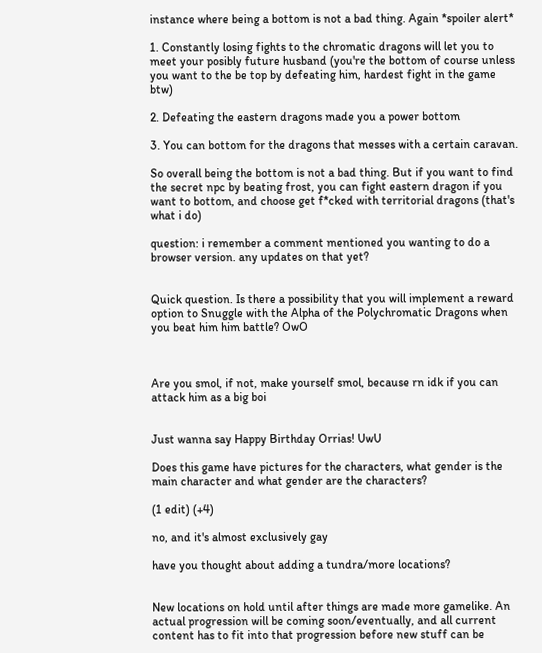instance where being a bottom is not a bad thing. Again *spoiler alert*

1. Constantly losing fights to the chromatic dragons will let you to meet your posibly future husband (you're the bottom of course unless you want to the be top by defeating him, hardest fight in the game btw)

2. Defeating the eastern dragons made you a power bottom

3. You can bottom for the dragons that messes with a certain caravan.

So overall being the bottom is not a bad thing. But if you want to find the secret npc by beating frost, you can fight eastern dragon if you want to bottom, and choose get f*cked with territorial dragons (that's what i do)

question: i remember a comment mentioned you wanting to do a browser version. any updates on that yet?


Quick question. Is there a possibility that you will implement a reward option to Snuggle with the Alpha of the Polychromatic Dragons when you beat him him battle? OwO



Are you smol, if not, make yourself smol, because rn idk if you can attack him as a big boi


Just wanna say Happy Birthday Orrias! UwU

Does this game have pictures for the characters, what gender is the main character and what gender are the characters?

(1 edit) (+4)

no, and it's almost exclusively gay

have you thought about adding a tundra/more locations?


New locations on hold until after things are made more gamelike. An actual progression will be coming soon/eventually, and all current content has to fit into that progression before new stuff can be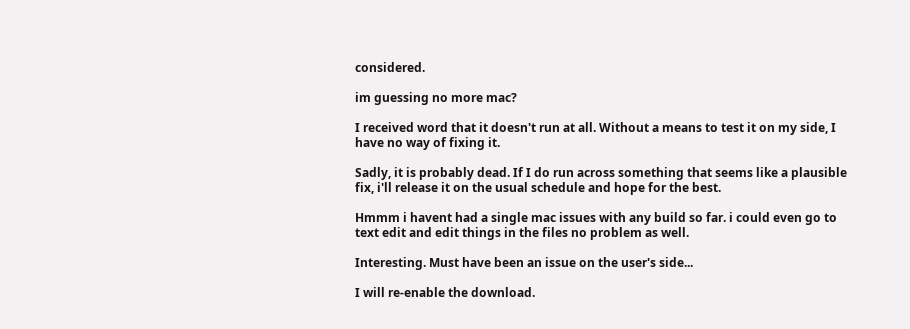considered.

im guessing no more mac?

I received word that it doesn't run at all. Without a means to test it on my side, I have no way of fixing it.

Sadly, it is probably dead. If I do run across something that seems like a plausible fix, i'll release it on the usual schedule and hope for the best.

Hmmm i havent had a single mac issues with any build so far. i could even go to text edit and edit things in the files no problem as well.

Interesting. Must have been an issue on the user's side...

I will re-enable the download.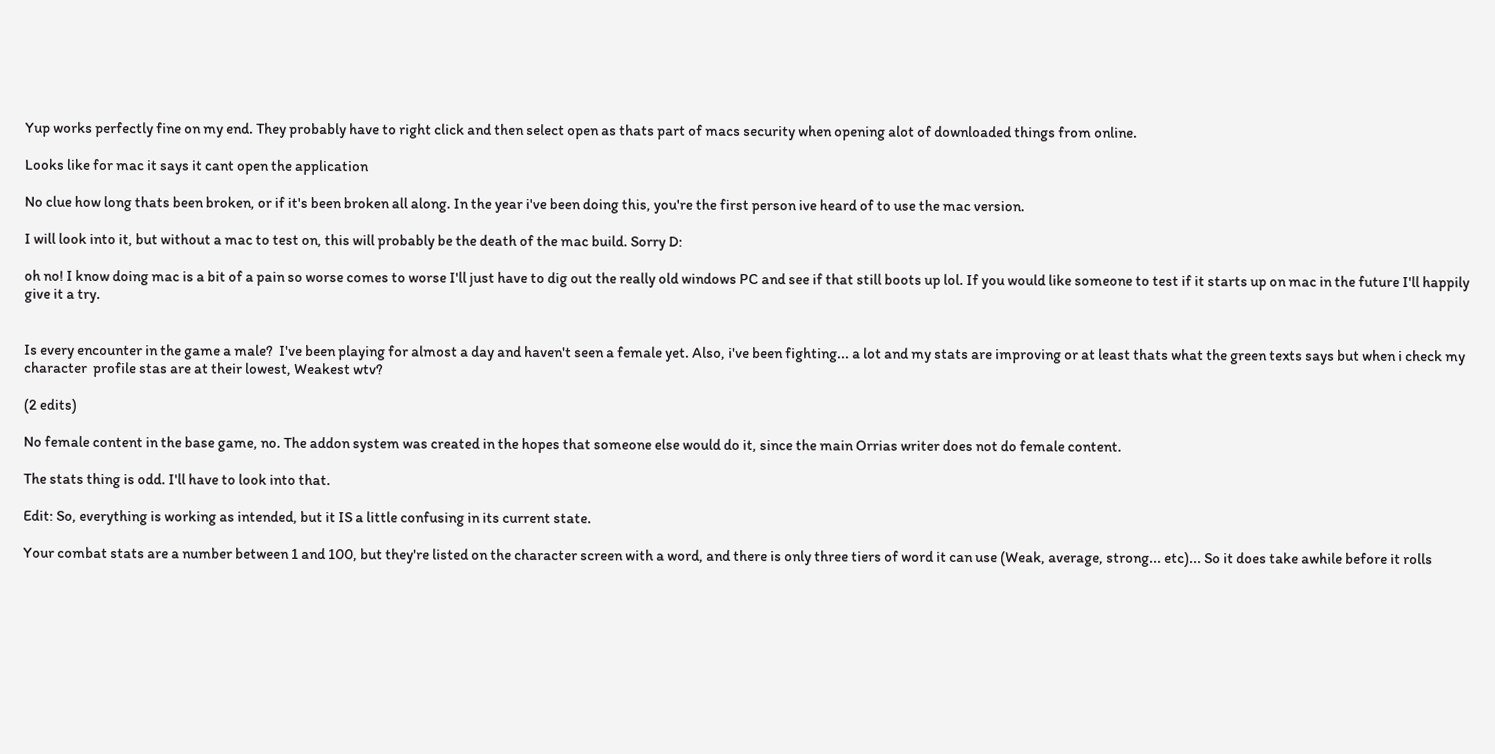Yup works perfectly fine on my end. They probably have to right click and then select open as thats part of macs security when opening alot of downloaded things from online.

Looks like for mac it says it cant open the application

No clue how long thats been broken, or if it's been broken all along. In the year i've been doing this, you're the first person ive heard of to use the mac version.

I will look into it, but without a mac to test on, this will probably be the death of the mac build. Sorry D:

oh no! I know doing mac is a bit of a pain so worse comes to worse I'll just have to dig out the really old windows PC and see if that still boots up lol. If you would like someone to test if it starts up on mac in the future I'll happily give it a try.


Is every encounter in the game a male?  I've been playing for almost a day and haven't seen a female yet. Also, i've been fighting... a lot and my stats are improving or at least thats what the green texts says but when i check my character  profile stas are at their lowest, Weakest wtv?

(2 edits)

No female content in the base game, no. The addon system was created in the hopes that someone else would do it, since the main Orrias writer does not do female content.

The stats thing is odd. I'll have to look into that.

Edit: So, everything is working as intended, but it IS a little confusing in its current state.

Your combat stats are a number between 1 and 100, but they're listed on the character screen with a word, and there is only three tiers of word it can use (Weak, average, strong... etc)... So it does take awhile before it rolls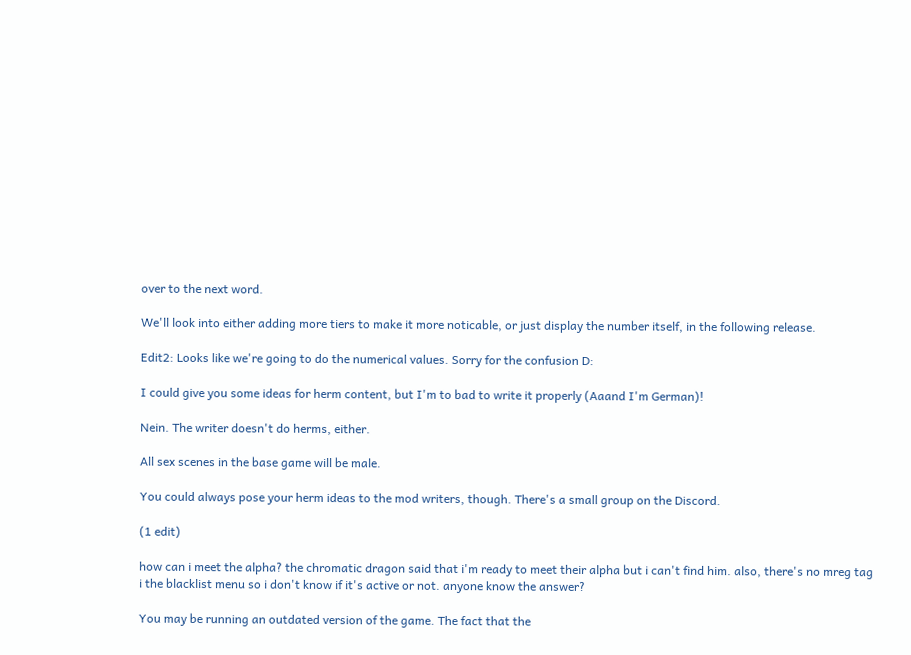over to the next word.

We'll look into either adding more tiers to make it more noticable, or just display the number itself, in the following release.

Edit2: Looks like we're going to do the numerical values. Sorry for the confusion D:

I could give you some ideas for herm content, but I'm to bad to write it properly (Aaand I'm German)!

Nein. The writer doesn't do herms, either.

All sex scenes in the base game will be male.

You could always pose your herm ideas to the mod writers, though. There's a small group on the Discord.

(1 edit)

how can i meet the alpha? the chromatic dragon said that i'm ready to meet their alpha but i can't find him. also, there's no mreg tag i the blacklist menu so i don't know if it's active or not. anyone know the answer?

You may be running an outdated version of the game. The fact that the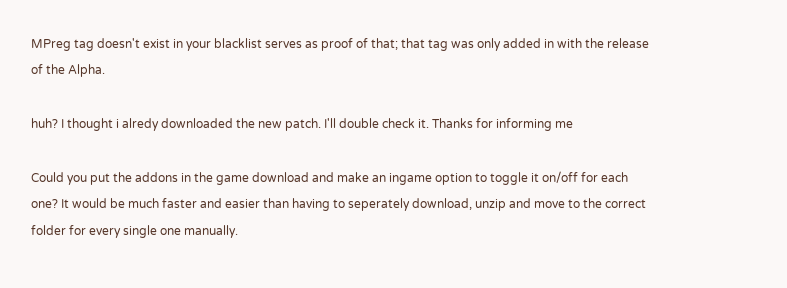MPreg tag doesn't exist in your blacklist serves as proof of that; that tag was only added in with the release of the Alpha.

huh? I thought i alredy downloaded the new patch. I'll double check it. Thanks for informing me

Could you put the addons in the game download and make an ingame option to toggle it on/off for each one? It would be much faster and easier than having to seperately download, unzip and move to the correct folder for every single one manually.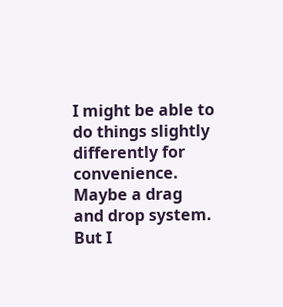I might be able to do things slightly differently for convenience. Maybe a drag and drop system. But I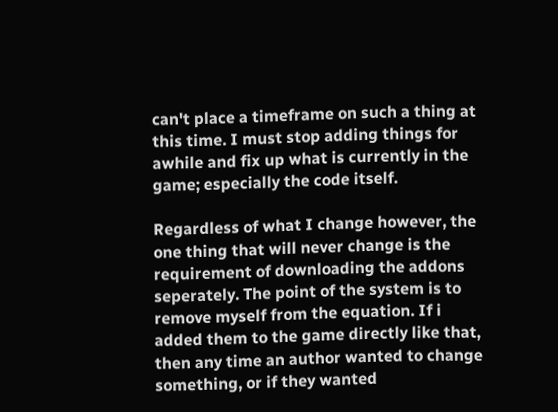can't place a timeframe on such a thing at this time. I must stop adding things for awhile and fix up what is currently in the game; especially the code itself.

Regardless of what I change however, the one thing that will never change is the requirement of downloading the addons seperately. The point of the system is to remove myself from the equation. If i added them to the game directly like that, then any time an author wanted to change something, or if they wanted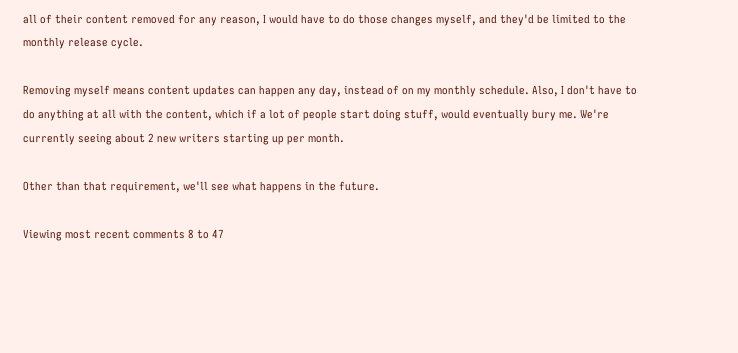all of their content removed for any reason, I would have to do those changes myself, and they'd be limited to the monthly release cycle.

Removing myself means content updates can happen any day, instead of on my monthly schedule. Also, I don't have to do anything at all with the content, which if a lot of people start doing stuff, would eventually bury me. We're currently seeing about 2 new writers starting up per month.

Other than that requirement, we'll see what happens in the future.

Viewing most recent comments 8 to 47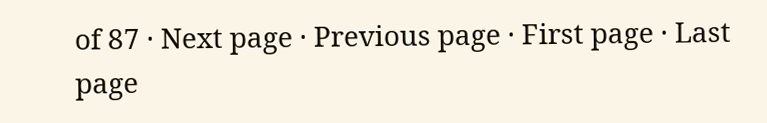of 87 · Next page · Previous page · First page · Last page